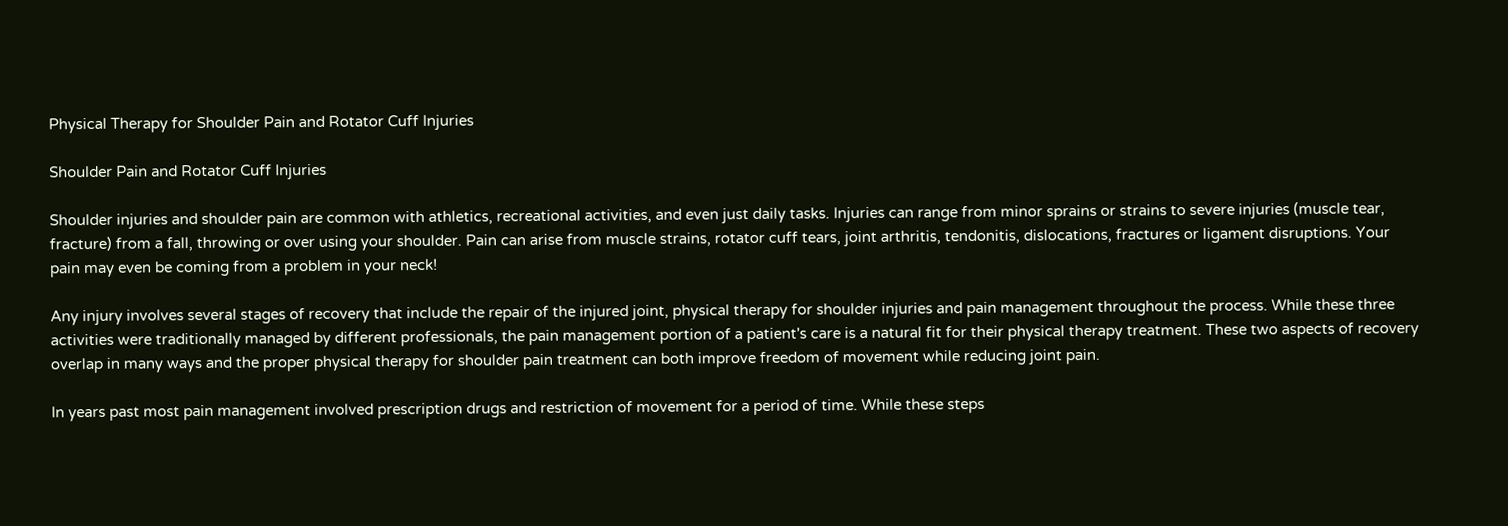Physical Therapy for Shoulder Pain and Rotator Cuff Injuries

Shoulder Pain and Rotator Cuff Injuries

Shoulder injuries and shoulder pain are common with athletics, recreational activities, and even just daily tasks. Injuries can range from minor sprains or strains to severe injuries (muscle tear, fracture) from a fall, throwing or over using your shoulder. Pain can arise from muscle strains, rotator cuff tears, joint arthritis, tendonitis, dislocations, fractures or ligament disruptions. Your pain may even be coming from a problem in your neck!

Any injury involves several stages of recovery that include the repair of the injured joint, physical therapy for shoulder injuries and pain management throughout the process. While these three activities were traditionally managed by different professionals, the pain management portion of a patient's care is a natural fit for their physical therapy treatment. These two aspects of recovery overlap in many ways and the proper physical therapy for shoulder pain treatment can both improve freedom of movement while reducing joint pain.

In years past most pain management involved prescription drugs and restriction of movement for a period of time. While these steps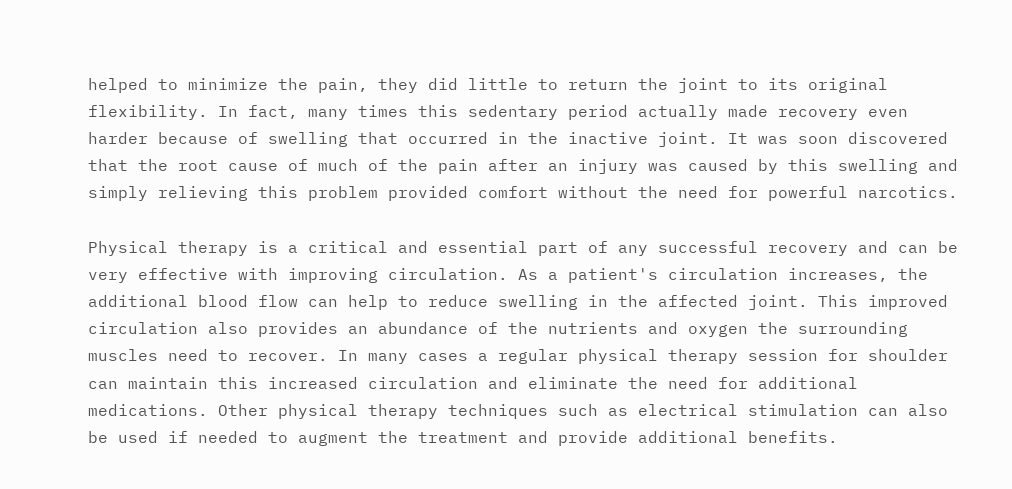helped to minimize the pain, they did little to return the joint to its original flexibility. In fact, many times this sedentary period actually made recovery even harder because of swelling that occurred in the inactive joint. It was soon discovered that the root cause of much of the pain after an injury was caused by this swelling and simply relieving this problem provided comfort without the need for powerful narcotics.

Physical therapy is a critical and essential part of any successful recovery and can be very effective with improving circulation. As a patient's circulation increases, the additional blood flow can help to reduce swelling in the affected joint. This improved circulation also provides an abundance of the nutrients and oxygen the surrounding muscles need to recover. In many cases a regular physical therapy session for shoulder can maintain this increased circulation and eliminate the need for additional medications. Other physical therapy techniques such as electrical stimulation can also be used if needed to augment the treatment and provide additional benefits.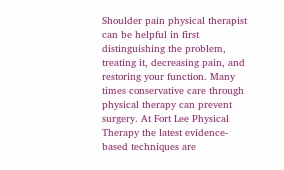Shoulder pain physical therapist can be helpful in first distinguishing the problem, treating it, decreasing pain, and restoring your function. Many times conservative care through physical therapy can prevent surgery. At Fort Lee Physical Therapy the latest evidence-based techniques are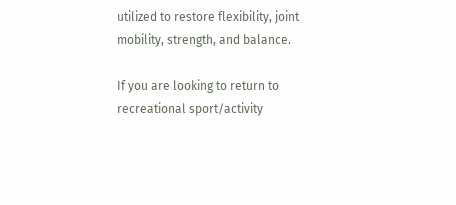utilized to restore flexibility, joint mobility, strength, and balance.

If you are looking to return to recreational sport/activity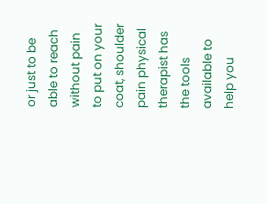or just to be able to reach without pain to put on your coat, shoulder pain physical therapist has the tools available to help you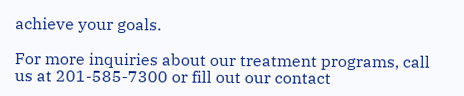achieve your goals.

For more inquiries about our treatment programs, call us at 201-585-7300 or fill out our contact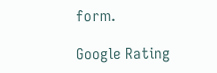form.

Google Rating